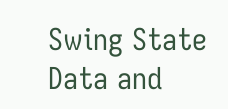Swing State Data and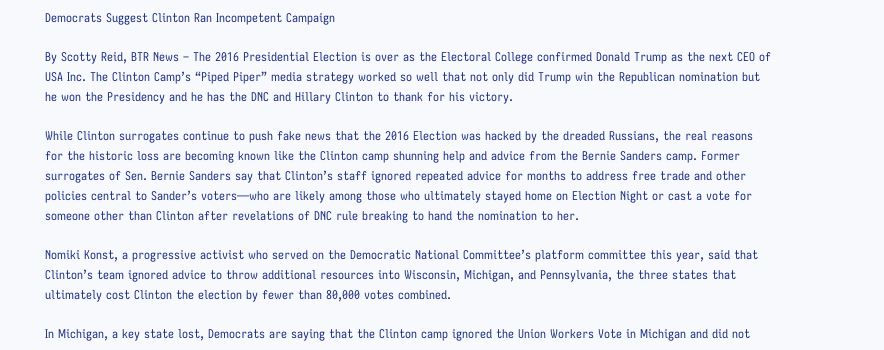Democrats Suggest Clinton Ran Incompetent Campaign

By Scotty Reid, BTR News – The 2016 Presidential Election is over as the Electoral College confirmed Donald Trump as the next CEO of USA Inc. The Clinton Camp’s “Piped Piper” media strategy worked so well that not only did Trump win the Republican nomination but he won the Presidency and he has the DNC and Hillary Clinton to thank for his victory.

While Clinton surrogates continue to push fake news that the 2016 Election was hacked by the dreaded Russians, the real reasons for the historic loss are becoming known like the Clinton camp shunning help and advice from the Bernie Sanders camp. Former surrogates of Sen. Bernie Sanders say that Clinton’s staff ignored repeated advice for months to address free trade and other policies central to Sander’s voters—who are likely among those who ultimately stayed home on Election Night or cast a vote for someone other than Clinton after revelations of DNC rule breaking to hand the nomination to her.

Nomiki Konst, a progressive activist who served on the Democratic National Committee’s platform committee this year, said that Clinton’s team ignored advice to throw additional resources into Wisconsin, Michigan, and Pennsylvania, the three states that ultimately cost Clinton the election by fewer than 80,000 votes combined.

In Michigan, a key state lost, Democrats are saying that the Clinton camp ignored the Union Workers Vote in Michigan and did not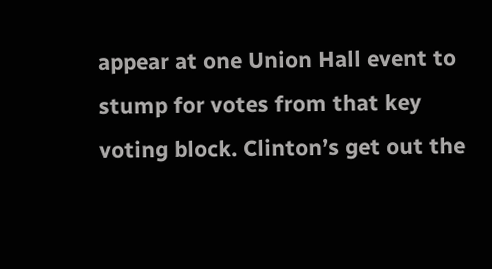appear at one Union Hall event to stump for votes from that key voting block. Clinton’s get out the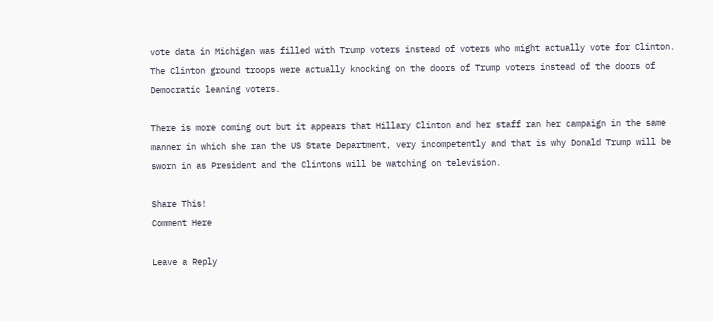vote data in Michigan was filled with Trump voters instead of voters who might actually vote for Clinton. The Clinton ground troops were actually knocking on the doors of Trump voters instead of the doors of Democratic leaning voters.

There is more coming out but it appears that Hillary Clinton and her staff ran her campaign in the same manner in which she ran the US State Department, very incompetently and that is why Donald Trump will be sworn in as President and the Clintons will be watching on television.

Share This!
Comment Here

Leave a Reply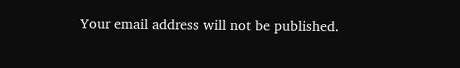Your email address will not be published.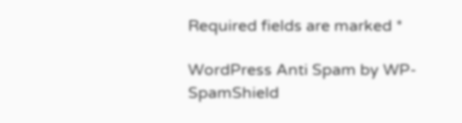Required fields are marked *

WordPress Anti Spam by WP-SpamShield